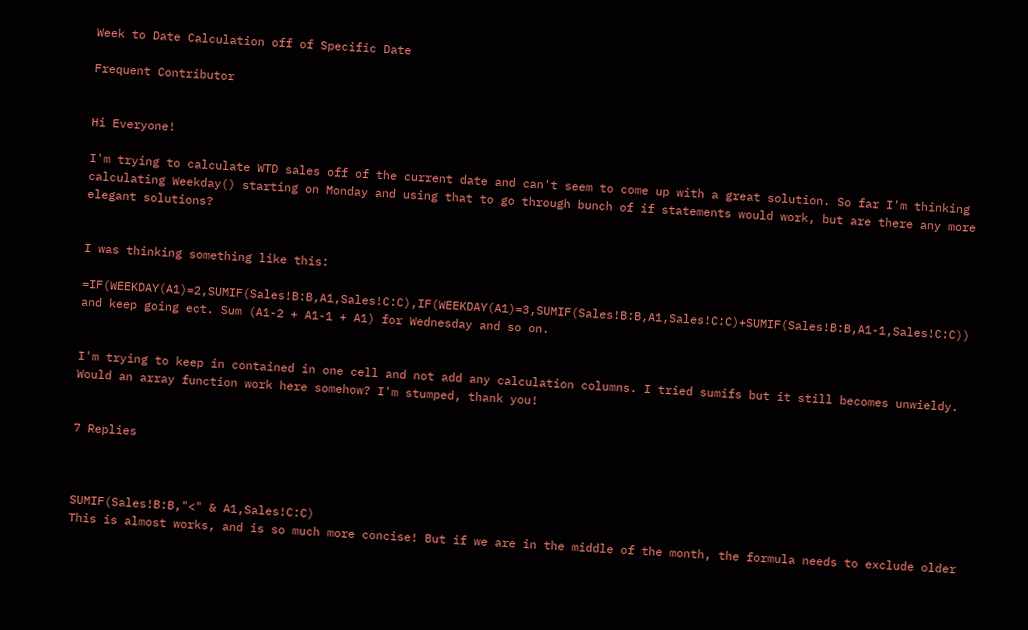Week to Date Calculation off of Specific Date

Frequent Contributor


Hi Everyone!

I'm trying to calculate WTD sales off of the current date and can't seem to come up with a great solution. So far I'm thinking calculating Weekday() starting on Monday and using that to go through bunch of if statements would work, but are there any more elegant solutions?


I was thinking something like this:

=IF(WEEKDAY(A1)=2,SUMIF(Sales!B:B,A1,Sales!C:C),IF(WEEKDAY(A1)=3,SUMIF(Sales!B:B,A1,Sales!C:C)+SUMIF(Sales!B:B,A1-1,Sales!C:C)) and keep going ect. Sum (A1-2 + A1-1 + A1) for Wednesday and so on.


I'm trying to keep in contained in one cell and not add any calculation columns. I tried sumifs but it still becomes unwieldy. Would an array function work here somehow? I'm stumped, thank you!


7 Replies



SUMIF(Sales!B:B,"<" & A1,Sales!C:C)
This is almost works, and is so much more concise! But if we are in the middle of the month, the formula needs to exclude older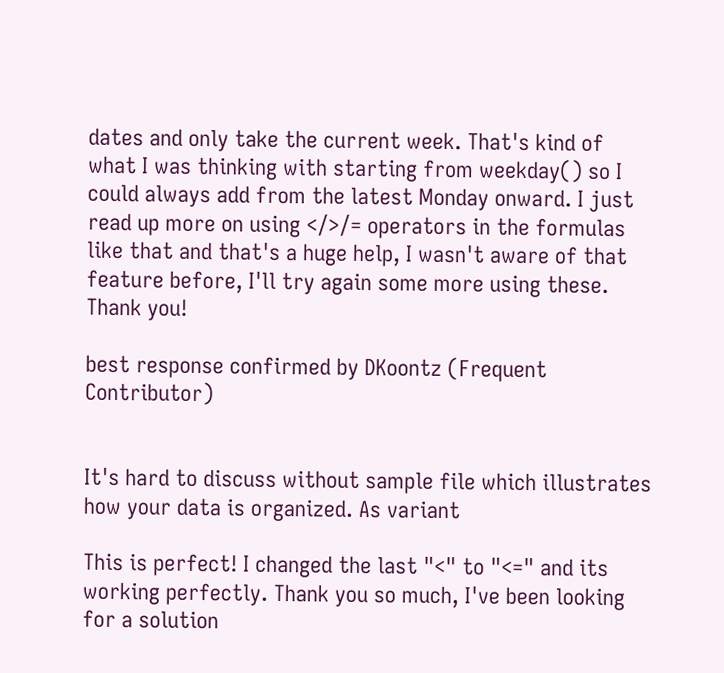dates and only take the current week. That's kind of what I was thinking with starting from weekday() so I could always add from the latest Monday onward. I just read up more on using </>/= operators in the formulas like that and that's a huge help, I wasn't aware of that feature before, I'll try again some more using these. Thank you!

best response confirmed by DKoontz (Frequent Contributor)


It's hard to discuss without sample file which illustrates how your data is organized. As variant

This is perfect! I changed the last "<" to "<=" and its working perfectly. Thank you so much, I've been looking for a solution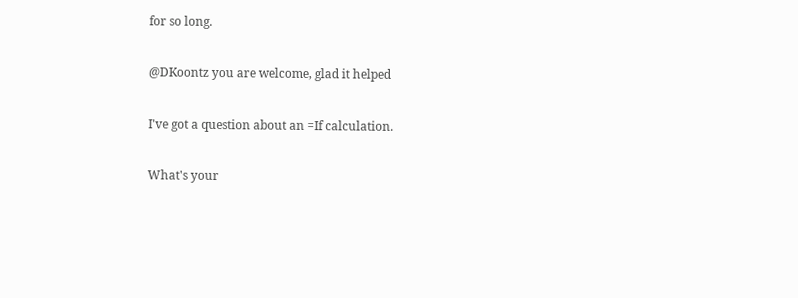for so long.

@DKoontz you are welcome, glad it helped

I've got a question about an =If calculation.

What's your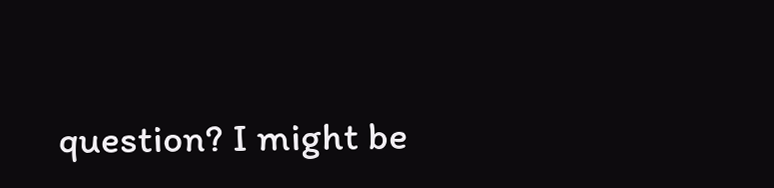question? I might be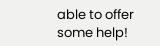able to offer some help!